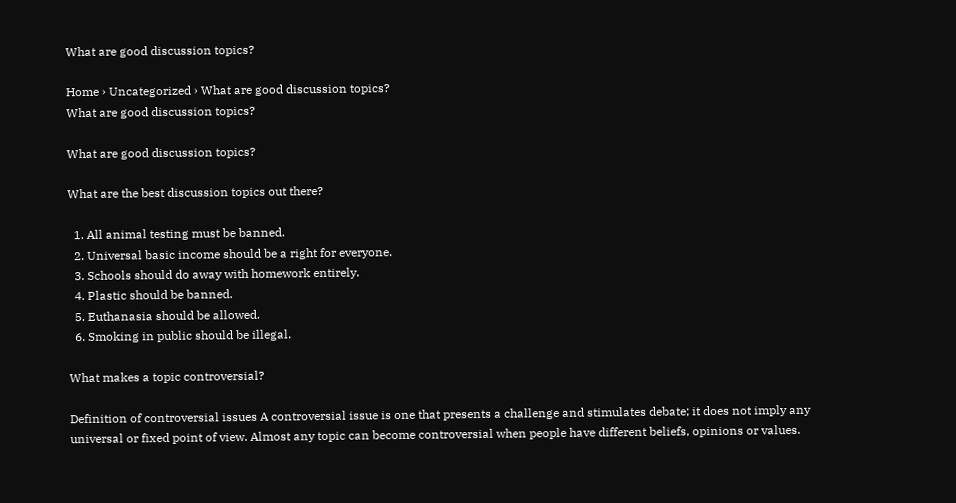What are good discussion topics?

Home › Uncategorized › What are good discussion topics?
What are good discussion topics?

What are good discussion topics?

What are the best discussion topics out there?

  1. All animal testing must be banned.
  2. Universal basic income should be a right for everyone.
  3. Schools should do away with homework entirely.
  4. Plastic should be banned.
  5. Euthanasia should be allowed.
  6. Smoking in public should be illegal.

What makes a topic controversial?

Definition of controversial issues A controversial issue is one that presents a challenge and stimulates debate; it does not imply any universal or fixed point of view. Almost any topic can become controversial when people have different beliefs, opinions or values.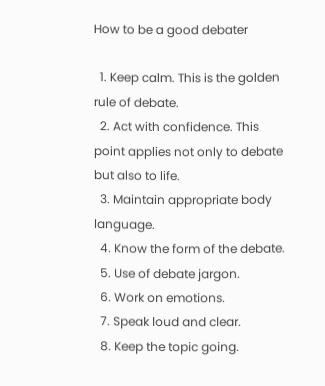How to be a good debater

  1. Keep calm. This is the golden rule of debate.
  2. Act with confidence. This point applies not only to debate but also to life.
  3. Maintain appropriate body language.
  4. Know the form of the debate.
  5. Use of debate jargon.
  6. Work on emotions.
  7. Speak loud and clear.
  8. Keep the topic going.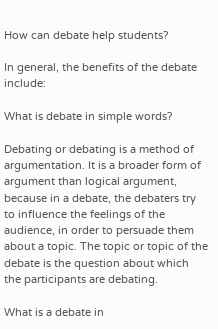How can debate help students?

In general, the benefits of the debate include:

What is debate in simple words?

Debating or debating is a method of argumentation. It is a broader form of argument than logical argument, because in a debate, the debaters try to influence the feelings of the audience, in order to persuade them about a topic. The topic or topic of the debate is the question about which the participants are debating.

What is a debate in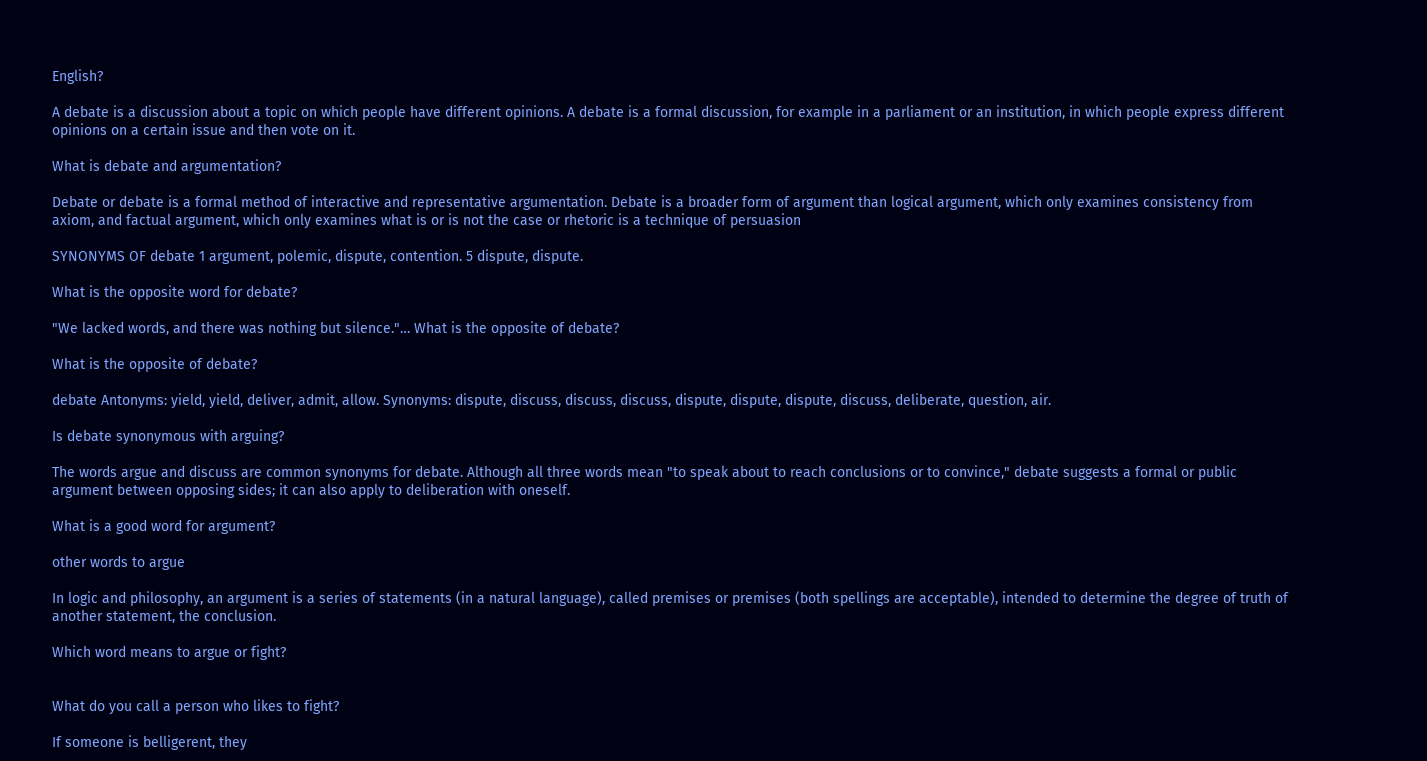English?

A debate is a discussion about a topic on which people have different opinions. A debate is a formal discussion, for example in a parliament or an institution, in which people express different opinions on a certain issue and then vote on it.

What is debate and argumentation?

Debate or debate is a formal method of interactive and representative argumentation. Debate is a broader form of argument than logical argument, which only examines consistency from axiom, and factual argument, which only examines what is or is not the case or rhetoric is a technique of persuasion

SYNONYMS OF debate 1 argument, polemic, dispute, contention. 5 dispute, dispute.

What is the opposite word for debate?

"We lacked words, and there was nothing but silence."… What is the opposite of debate?

What is the opposite of debate?

debate Antonyms: yield, yield, deliver, admit, allow. Synonyms: dispute, discuss, discuss, discuss, dispute, dispute, dispute, discuss, deliberate, question, air.

Is debate synonymous with arguing?

The words argue and discuss are common synonyms for debate. Although all three words mean "to speak about to reach conclusions or to convince," debate suggests a formal or public argument between opposing sides; it can also apply to deliberation with oneself.

What is a good word for argument?

other words to argue

In logic and philosophy, an argument is a series of statements (in a natural language), called premises or premises (both spellings are acceptable), intended to determine the degree of truth of another statement, the conclusion.

Which word means to argue or fight?


What do you call a person who likes to fight?

If someone is belligerent, they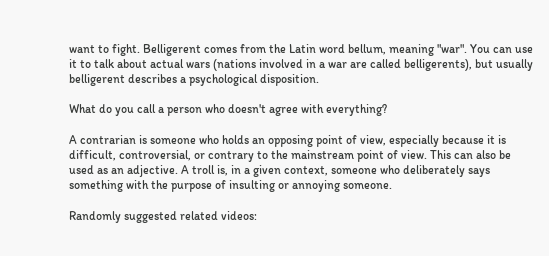want to fight. Belligerent comes from the Latin word bellum, meaning "war". You can use it to talk about actual wars (nations involved in a war are called belligerents), but usually belligerent describes a psychological disposition.

What do you call a person who doesn't agree with everything?

A contrarian is someone who holds an opposing point of view, especially because it is difficult, controversial, or contrary to the mainstream point of view. This can also be used as an adjective. A troll is, in a given context, someone who deliberately says something with the purpose of insulting or annoying someone.

Randomly suggested related videos: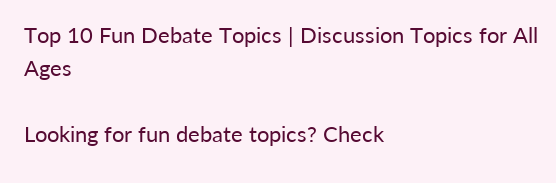Top 10 Fun Debate Topics | Discussion Topics for All Ages

Looking for fun debate topics? Check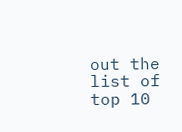out the list of top 10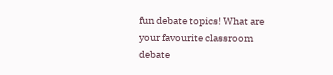fun debate topics! What are your favourite classroom debate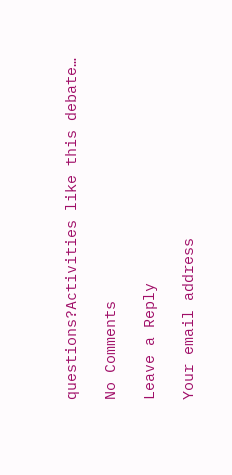questions?Activities like this debate…

No Comments

Leave a Reply

Your email address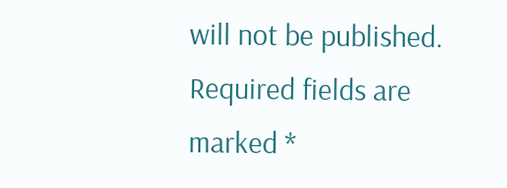will not be published. Required fields are marked *